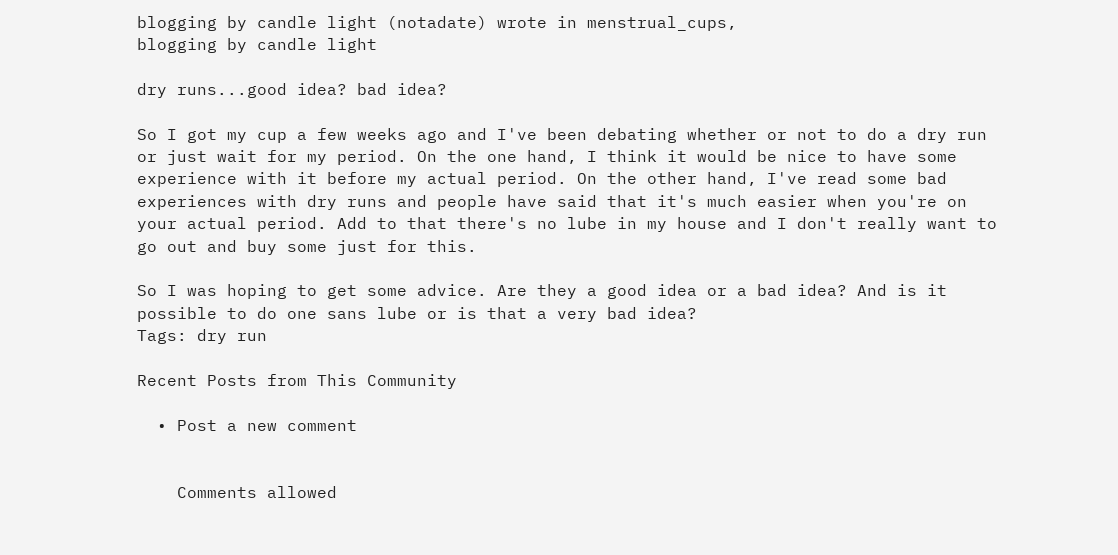blogging by candle light (notadate) wrote in menstrual_cups,
blogging by candle light

dry runs...good idea? bad idea?

So I got my cup a few weeks ago and I've been debating whether or not to do a dry run or just wait for my period. On the one hand, I think it would be nice to have some experience with it before my actual period. On the other hand, I've read some bad experiences with dry runs and people have said that it's much easier when you're on your actual period. Add to that there's no lube in my house and I don't really want to go out and buy some just for this.

So I was hoping to get some advice. Are they a good idea or a bad idea? And is it possible to do one sans lube or is that a very bad idea?
Tags: dry run

Recent Posts from This Community

  • Post a new comment


    Comments allowed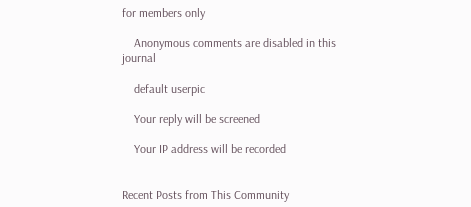for members only

    Anonymous comments are disabled in this journal

    default userpic

    Your reply will be screened

    Your IP address will be recorded


Recent Posts from This Community